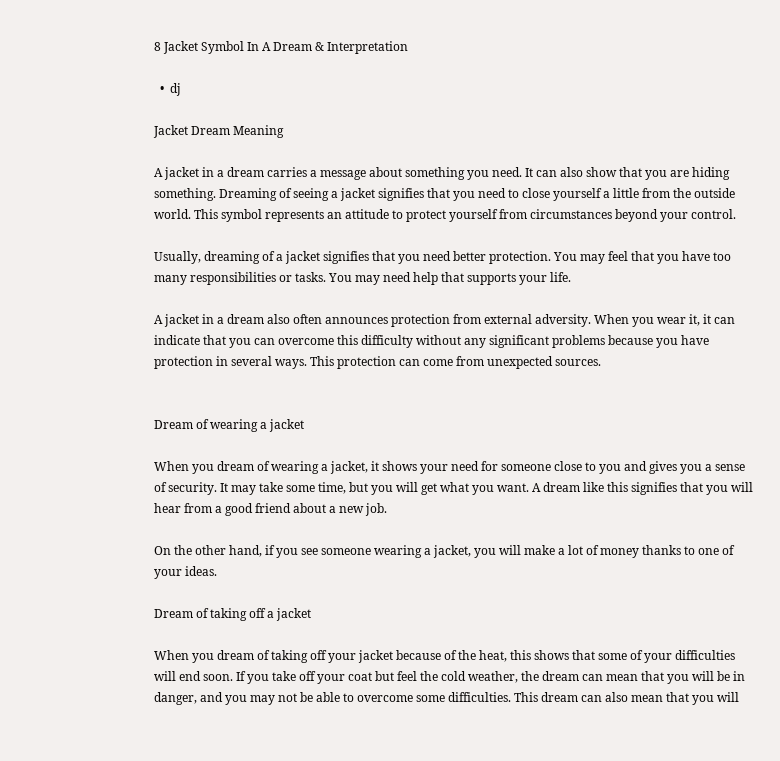8 Jacket Symbol In A Dream & Interpretation

  •  dj

Jacket Dream Meaning

A jacket in a dream carries a message about something you need. It can also show that you are hiding something. Dreaming of seeing a jacket signifies that you need to close yourself a little from the outside world. This symbol represents an attitude to protect yourself from circumstances beyond your control.

Usually, dreaming of a jacket signifies that you need better protection. You may feel that you have too many responsibilities or tasks. You may need help that supports your life.

A jacket in a dream also often announces protection from external adversity. When you wear it, it can indicate that you can overcome this difficulty without any significant problems because you have protection in several ways. This protection can come from unexpected sources.


Dream of wearing a jacket

When you dream of wearing a jacket, it shows your need for someone close to you and gives you a sense of security. It may take some time, but you will get what you want. A dream like this signifies that you will hear from a good friend about a new job.

On the other hand, if you see someone wearing a jacket, you will make a lot of money thanks to one of your ideas.

Dream of taking off a jacket

When you dream of taking off your jacket because of the heat, this shows that some of your difficulties will end soon. If you take off your coat but feel the cold weather, the dream can mean that you will be in danger, and you may not be able to overcome some difficulties. This dream can also mean that you will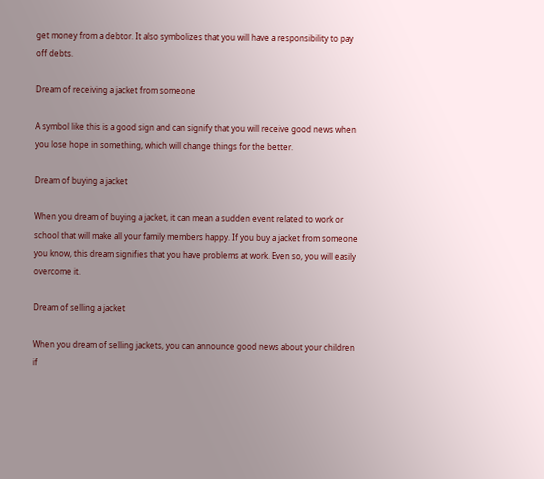get money from a debtor. It also symbolizes that you will have a responsibility to pay off debts.

Dream of receiving a jacket from someone

A symbol like this is a good sign and can signify that you will receive good news when you lose hope in something, which will change things for the better.

Dream of buying a jacket

When you dream of buying a jacket, it can mean a sudden event related to work or school that will make all your family members happy. If you buy a jacket from someone you know, this dream signifies that you have problems at work. Even so, you will easily overcome it.

Dream of selling a jacket

When you dream of selling jackets, you can announce good news about your children if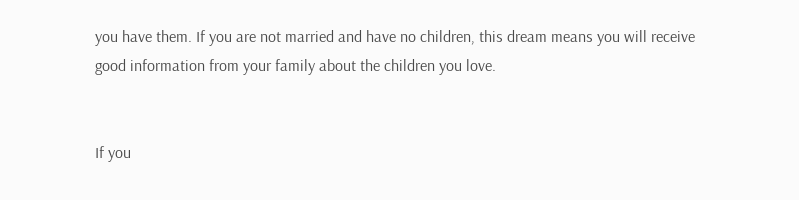you have them. If you are not married and have no children, this dream means you will receive good information from your family about the children you love.


If you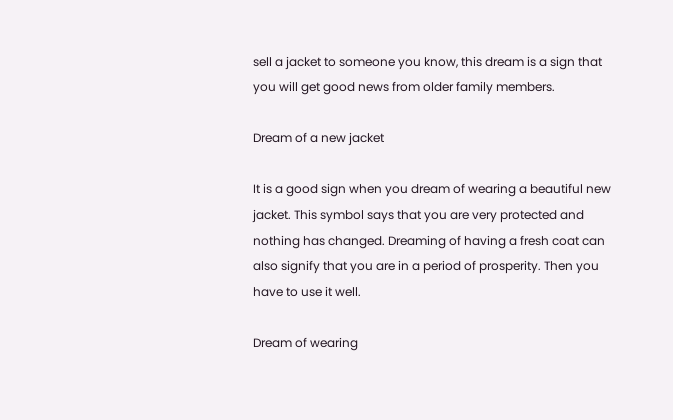sell a jacket to someone you know, this dream is a sign that you will get good news from older family members.

Dream of a new jacket

It is a good sign when you dream of wearing a beautiful new jacket. This symbol says that you are very protected and nothing has changed. Dreaming of having a fresh coat can also signify that you are in a period of prosperity. Then you have to use it well.

Dream of wearing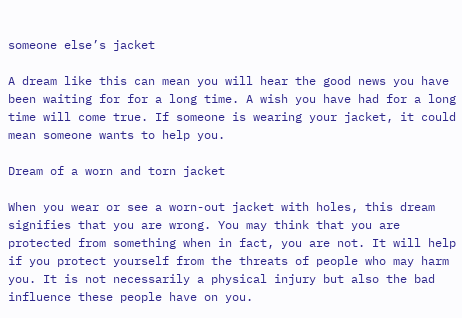someone else’s jacket

A dream like this can mean you will hear the good news you have been waiting for for a long time. A wish you have had for a long time will come true. If someone is wearing your jacket, it could mean someone wants to help you.

Dream of a worn and torn jacket

When you wear or see a worn-out jacket with holes, this dream signifies that you are wrong. You may think that you are protected from something when in fact, you are not. It will help if you protect yourself from the threats of people who may harm you. It is not necessarily a physical injury but also the bad influence these people have on you.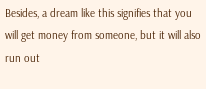Besides, a dream like this signifies that you will get money from someone, but it will also run out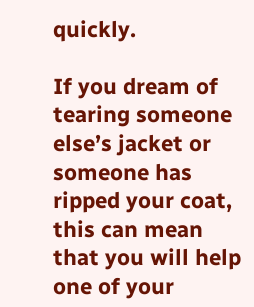quickly.

If you dream of tearing someone else’s jacket or someone has ripped your coat, this can mean that you will help one of your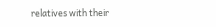relatives with their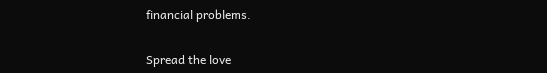financial problems.


Spread the love